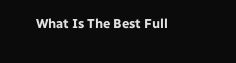What Is The Best Full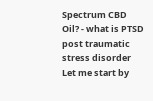Spectrum CBD Oil? - what is PTSD post traumatic stress disorder
Let me start by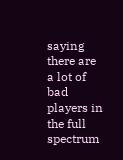saying there are a lot of bad players in the full spectrum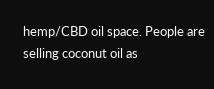hemp/CBD oil space. People are selling coconut oil as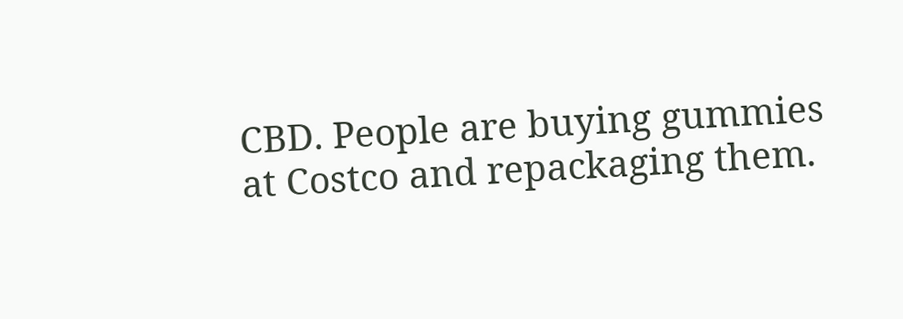CBD. People are buying gummies at Costco and repackaging them.